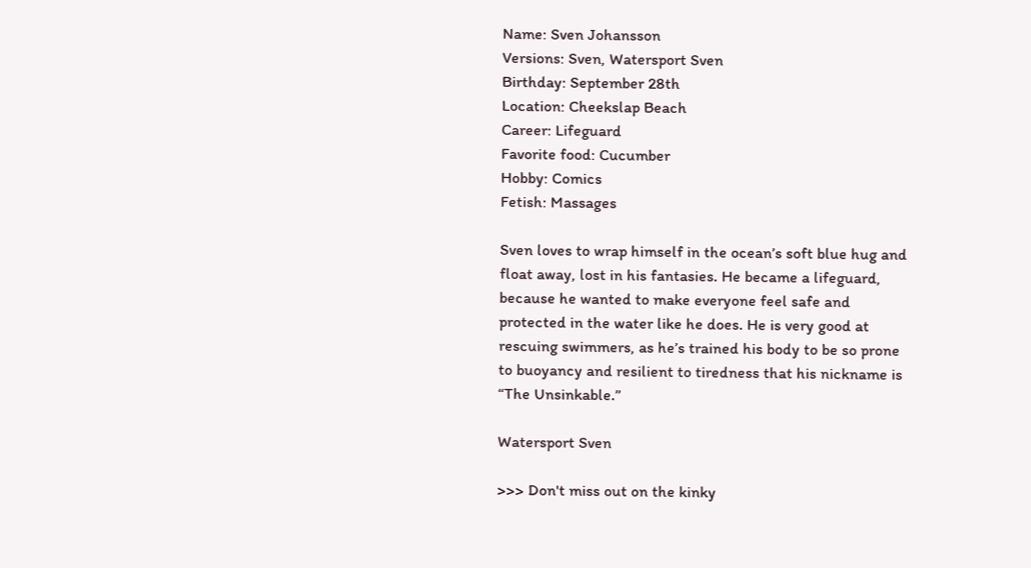Name: Sven Johansson
Versions: Sven, Watersport Sven
Birthday: September 28th
Location: Cheekslap Beach
Career: Lifeguard
Favorite food: Cucumber
Hobby: Comics
Fetish: Massages

Sven loves to wrap himself in the ocean’s soft blue hug and float away, lost in his fantasies. He became a lifeguard, because he wanted to make everyone feel safe and protected in the water like he does. He is very good at rescuing swimmers, as he’s trained his body to be so prone to buoyancy and resilient to tiredness that his nickname is “The Unsinkable.”

Watersport Sven

>>> Don't miss out on the kinky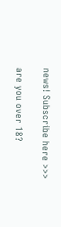news! Subscribe here >>>

are you over 18?